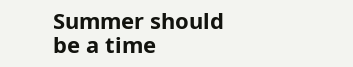Summer should be a time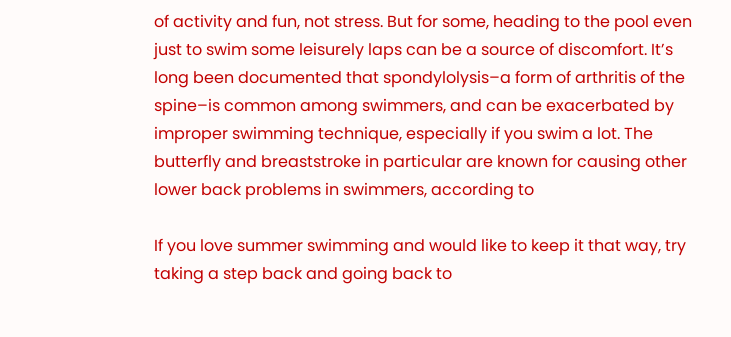of activity and fun, not stress. But for some, heading to the pool even just to swim some leisurely laps can be a source of discomfort. It’s long been documented that spondylolysis–a form of arthritis of the spine–is common among swimmers, and can be exacerbated by improper swimming technique, especially if you swim a lot. The butterfly and breaststroke in particular are known for causing other lower back problems in swimmers, according to

If you love summer swimming and would like to keep it that way, try taking a step back and going back to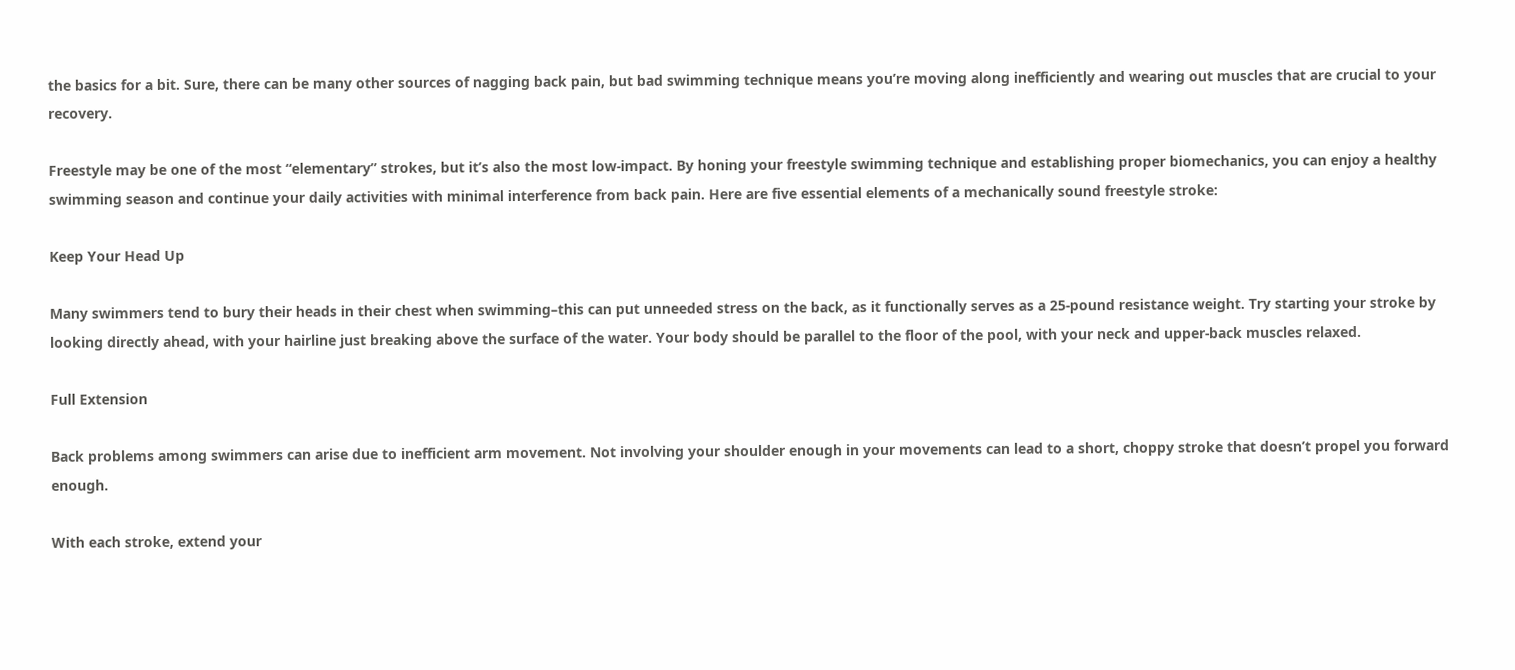the basics for a bit. Sure, there can be many other sources of nagging back pain, but bad swimming technique means you’re moving along inefficiently and wearing out muscles that are crucial to your recovery.

Freestyle may be one of the most “elementary” strokes, but it’s also the most low-impact. By honing your freestyle swimming technique and establishing proper biomechanics, you can enjoy a healthy swimming season and continue your daily activities with minimal interference from back pain. Here are five essential elements of a mechanically sound freestyle stroke:

Keep Your Head Up

Many swimmers tend to bury their heads in their chest when swimming–this can put unneeded stress on the back, as it functionally serves as a 25-pound resistance weight. Try starting your stroke by looking directly ahead, with your hairline just breaking above the surface of the water. Your body should be parallel to the floor of the pool, with your neck and upper-back muscles relaxed.

Full Extension

Back problems among swimmers can arise due to inefficient arm movement. Not involving your shoulder enough in your movements can lead to a short, choppy stroke that doesn’t propel you forward enough.

With each stroke, extend your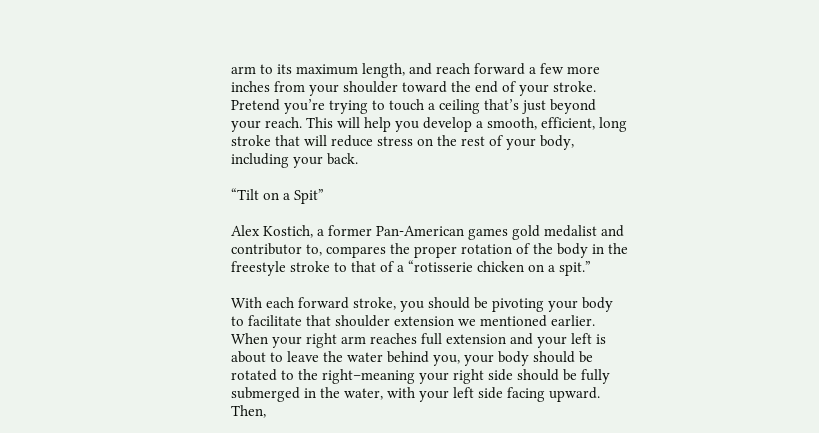arm to its maximum length, and reach forward a few more inches from your shoulder toward the end of your stroke. Pretend you’re trying to touch a ceiling that’s just beyond your reach. This will help you develop a smooth, efficient, long stroke that will reduce stress on the rest of your body, including your back.

“Tilt on a Spit”

Alex Kostich, a former Pan-American games gold medalist and contributor to, compares the proper rotation of the body in the freestyle stroke to that of a “rotisserie chicken on a spit.”

With each forward stroke, you should be pivoting your body to facilitate that shoulder extension we mentioned earlier. When your right arm reaches full extension and your left is about to leave the water behind you, your body should be rotated to the right–meaning your right side should be fully submerged in the water, with your left side facing upward. Then,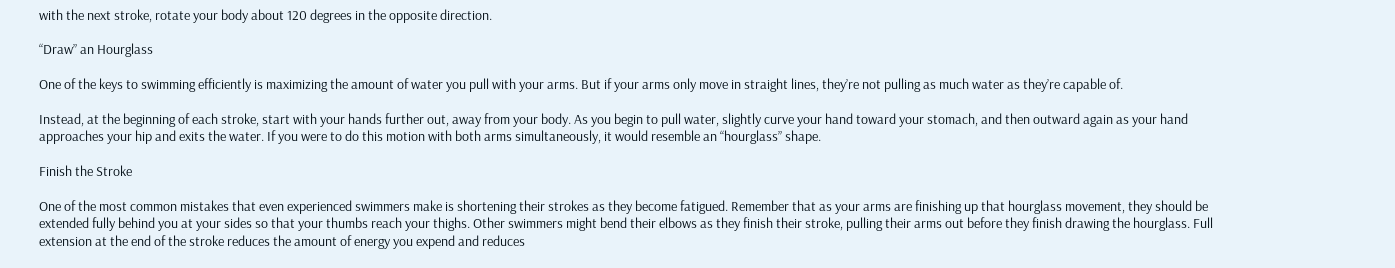with the next stroke, rotate your body about 120 degrees in the opposite direction.

“Draw” an Hourglass

One of the keys to swimming efficiently is maximizing the amount of water you pull with your arms. But if your arms only move in straight lines, they’re not pulling as much water as they’re capable of.

Instead, at the beginning of each stroke, start with your hands further out, away from your body. As you begin to pull water, slightly curve your hand toward your stomach, and then outward again as your hand approaches your hip and exits the water. If you were to do this motion with both arms simultaneously, it would resemble an “hourglass” shape.

Finish the Stroke

One of the most common mistakes that even experienced swimmers make is shortening their strokes as they become fatigued. Remember that as your arms are finishing up that hourglass movement, they should be extended fully behind you at your sides so that your thumbs reach your thighs. Other swimmers might bend their elbows as they finish their stroke, pulling their arms out before they finish drawing the hourglass. Full extension at the end of the stroke reduces the amount of energy you expend and reduces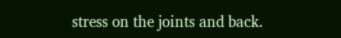stress on the joints and back.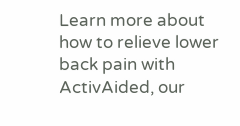Learn more about how to relieve lower back pain with ActivAided, our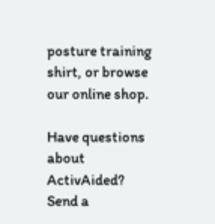posture training shirt, or browse our online shop.

Have questions about ActivAided? Send a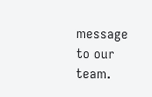message to our team.